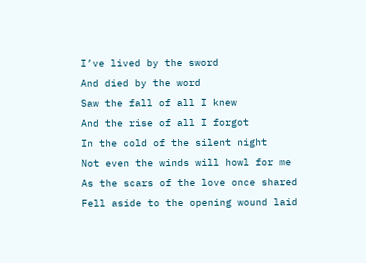I’ve lived by the sword
And died by the word
Saw the fall of all I knew
And the rise of all I forgot
In the cold of the silent night
Not even the winds will howl for me
As the scars of the love once shared
Fell aside to the opening wound laid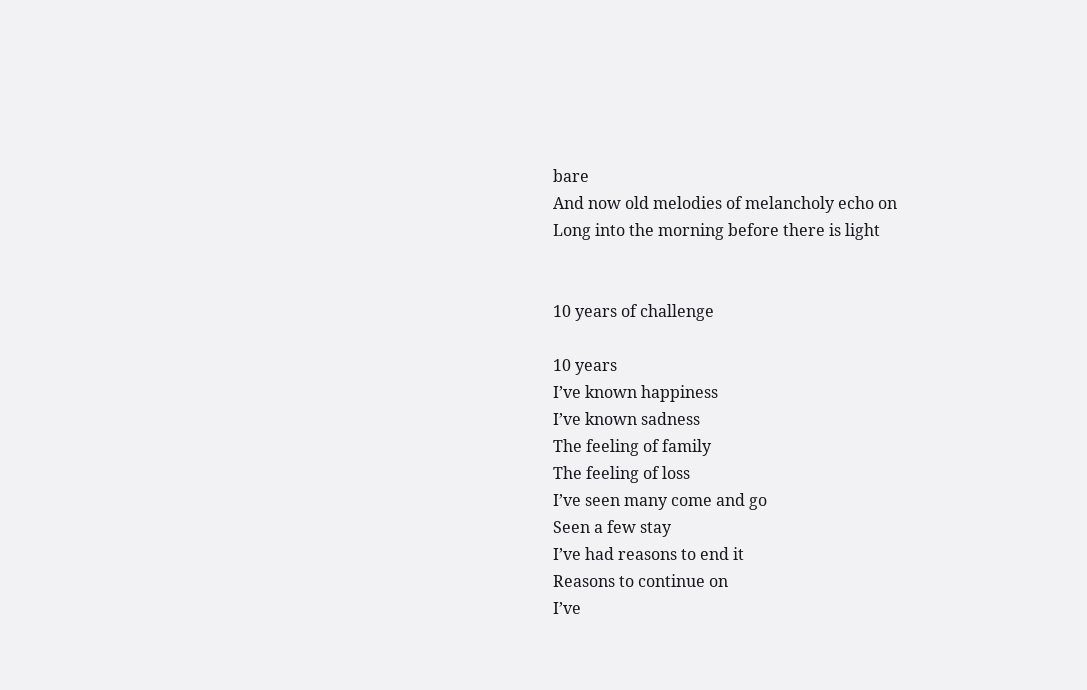bare
And now old melodies of melancholy echo on
Long into the morning before there is light


10 years of challenge

10 years
I’ve known happiness
I’ve known sadness
The feeling of family
The feeling of loss
I’ve seen many come and go
Seen a few stay
I’ve had reasons to end it
Reasons to continue on
I’ve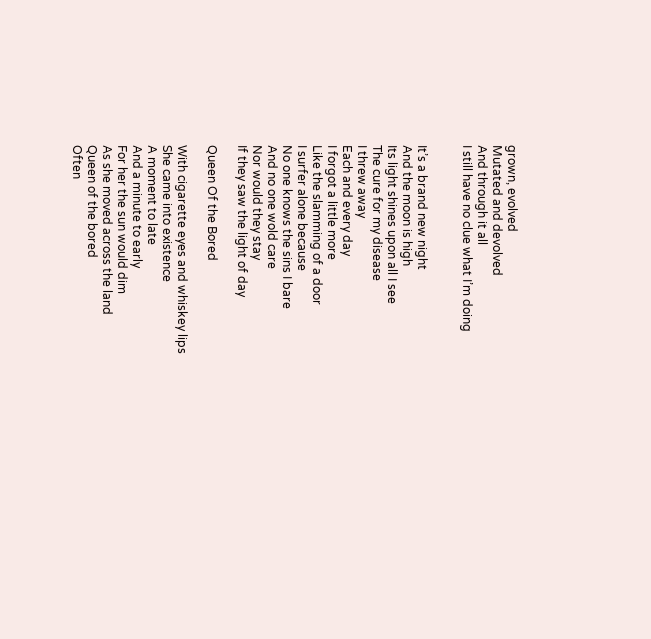grown, evolved
Mutated and devolved
And through it all
I still have no clue what I’m doing


It’s a brand new night
And the moon is high
Its light shines upon all I see
The cure for my disease
I threw away
Each and every day
I forgot a little more
Like the slamming of a door
I surfer alone because
No one knows the sins I bare
And no one wold care
Nor would they stay
If they saw the light of day

Queen Of the Bored

With cigarette eyes and whiskey lips
She came into existence
A moment to late
And a minute to early
For her the sun would dim
As she moved across the land
Queen of the bored
Often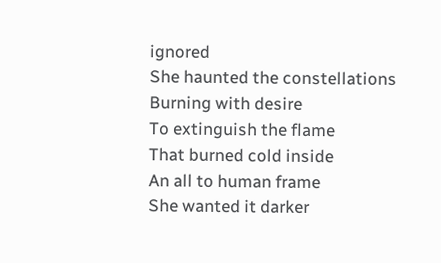ignored
She haunted the constellations
Burning with desire
To extinguish the flame
That burned cold inside
An all to human frame
She wanted it darker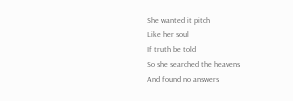She wanted it pitch
Like her soul
If truth be told
So she searched the heavens
And found no answers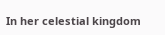In her celestial kingdom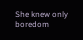She knew only boredom